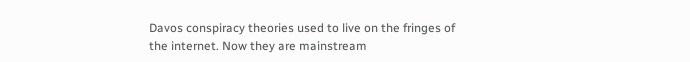Davos conspiracy theories used to live on the fringes of the internet. Now they are mainstream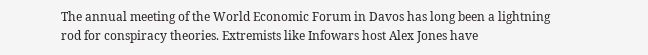The annual meeting of the World Economic Forum in Davos has long been a lightning rod for conspiracy theories. Extremists like Infowars host Alex Jones have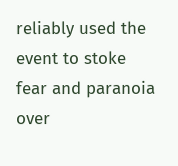reliably used the event to stoke fear and paranoia over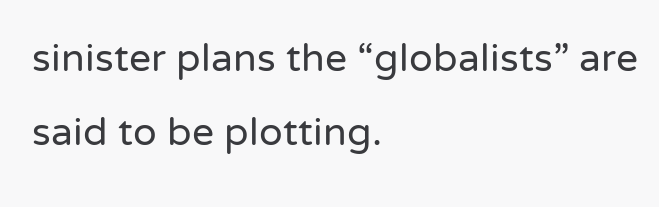sinister plans the “globalists” are said to be plotting.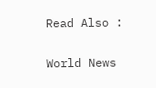Read Also :

World News